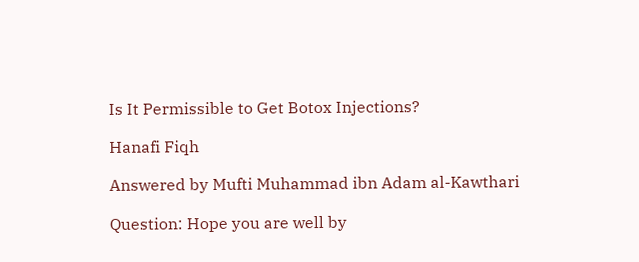Is It Permissible to Get Botox Injections?

Hanafi Fiqh

Answered by Mufti Muhammad ibn Adam al-Kawthari

Question: Hope you are well by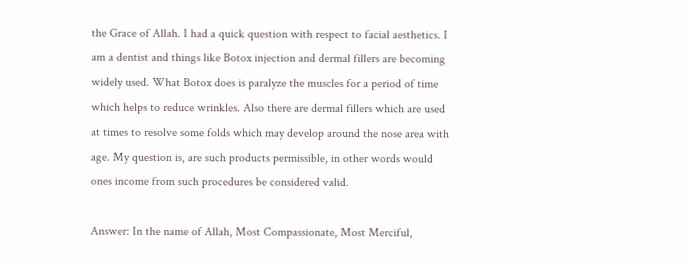the Grace of Allah. I had a quick question with respect to facial aesthetics. I am a dentist and things like Botox injection and dermal fillers are becoming widely used. What Botox does is paralyze the muscles for a period of time which helps to reduce wrinkles. Also there are dermal fillers which are used at times to resolve some folds which may develop around the nose area with age. My question is, are such products permissible, in other words would ones income from such procedures be considered valid.

Answer: In the name of Allah, Most Compassionate, Most Merciful,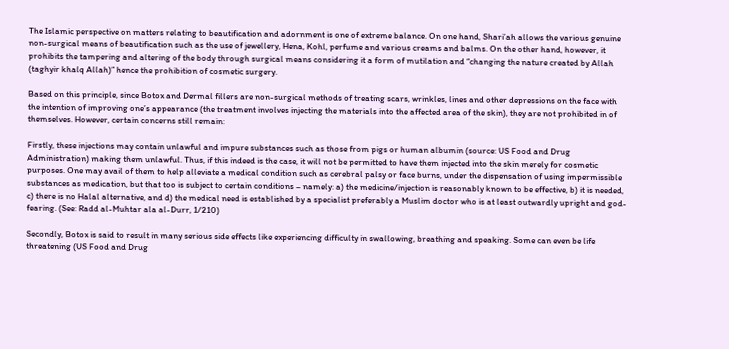The Islamic perspective on matters relating to beautification and adornment is one of extreme balance. On one hand, Shari’ah allows the various genuine non-surgical means of beautification such as the use of jewellery, Hena, Kohl, perfume and various creams and balms. On the other hand, however, it prohibits the tampering and altering of the body through surgical means considering it a form of mutilation and “changing the nature created by Allah (taghyir khalq Allah)” hence the prohibition of cosmetic surgery.

Based on this principle, since Botox and Dermal fillers are non-surgical methods of treating scars, wrinkles, lines and other depressions on the face with the intention of improving one’s appearance (the treatment involves injecting the materials into the affected area of the skin), they are not prohibited in of themselves. However, certain concerns still remain:

Firstly, these injections may contain unlawful and impure substances such as those from pigs or human albumin (source: US Food and Drug Administration) making them unlawful. Thus, if this indeed is the case, it will not be permitted to have them injected into the skin merely for cosmetic purposes. One may avail of them to help alleviate a medical condition such as cerebral palsy or face burns, under the dispensation of using impermissible substances as medication, but that too is subject to certain conditions – namely: a) the medicine/injection is reasonably known to be effective, b) it is needed, c) there is no Halal alternative, and d) the medical need is established by a specialist preferably a Muslim doctor who is at least outwardly upright and god-fearing. (See: Radd al-Muhtar ala al-Durr, 1/210)

Secondly, Botox is said to result in many serious side effects like experiencing difficulty in swallowing, breathing and speaking. Some can even be life threatening (US Food and Drug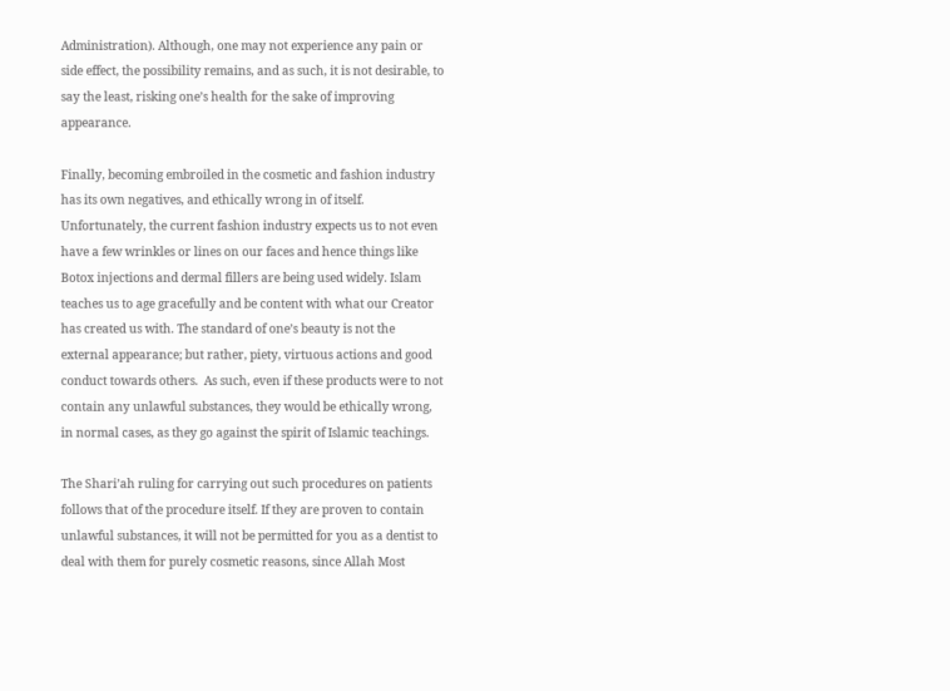Administration). Although, one may not experience any pain or side effect, the possibility remains, and as such, it is not desirable, to say the least, risking one’s health for the sake of improving appearance.

Finally, becoming embroiled in the cosmetic and fashion industry has its own negatives, and ethically wrong in of itself. Unfortunately, the current fashion industry expects us to not even have a few wrinkles or lines on our faces and hence things like Botox injections and dermal fillers are being used widely. Islam teaches us to age gracefully and be content with what our Creator has created us with. The standard of one’s beauty is not the external appearance; but rather, piety, virtuous actions and good conduct towards others.  As such, even if these products were to not contain any unlawful substances, they would be ethically wrong, in normal cases, as they go against the spirit of Islamic teachings.

The Shari’ah ruling for carrying out such procedures on patients follows that of the procedure itself. If they are proven to contain unlawful substances, it will not be permitted for you as a dentist to deal with them for purely cosmetic reasons, since Allah Most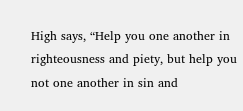High says, “Help you one another in righteousness and piety, but help you not one another in sin and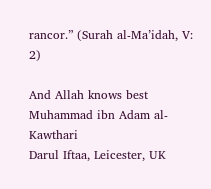rancor.” (Surah al-Ma’idah, V: 2)

And Allah knows best
Muhammad ibn Adam al-Kawthari
Darul Iftaa, Leicester, UK